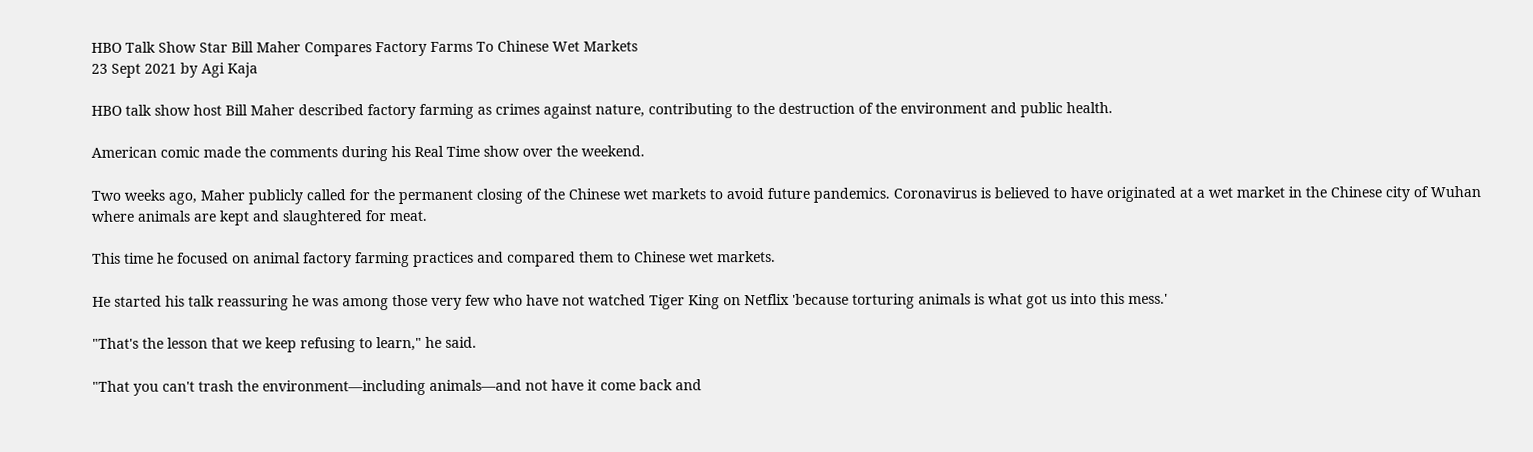HBO Talk Show Star Bill Maher Compares Factory Farms To Chinese Wet Markets
23 Sept 2021 by Agi Kaja

HBO talk show host Bill Maher described factory farming as crimes against nature, contributing to the destruction of the environment and public health.

American comic made the comments during his Real Time show over the weekend.

Two weeks ago, Maher publicly called for the permanent closing of the Chinese wet markets to avoid future pandemics. Coronavirus is believed to have originated at a wet market in the Chinese city of Wuhan where animals are kept and slaughtered for meat.

This time he focused on animal factory farming practices and compared them to Chinese wet markets.

He started his talk reassuring he was among those very few who have not watched Tiger King on Netflix 'because torturing animals is what got us into this mess.'

"That's the lesson that we keep refusing to learn," he said.

"That you can't trash the environment—including animals—and not have it come back and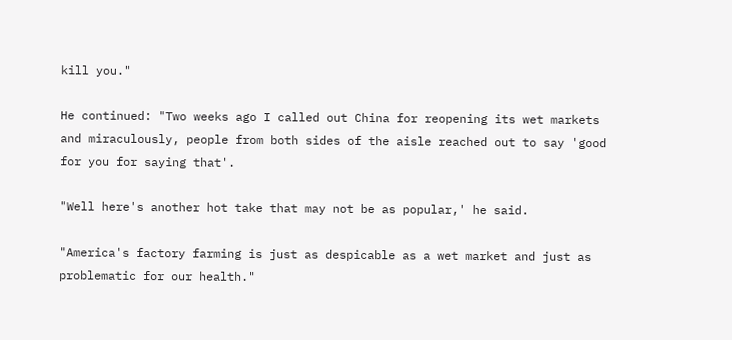kill you."

He continued: "Two weeks ago I called out China for reopening its wet markets and miraculously, people from both sides of the aisle reached out to say 'good for you for saying that'.

"Well here's another hot take that may not be as popular,' he said.

"America's factory farming is just as despicable as a wet market and just as problematic for our health."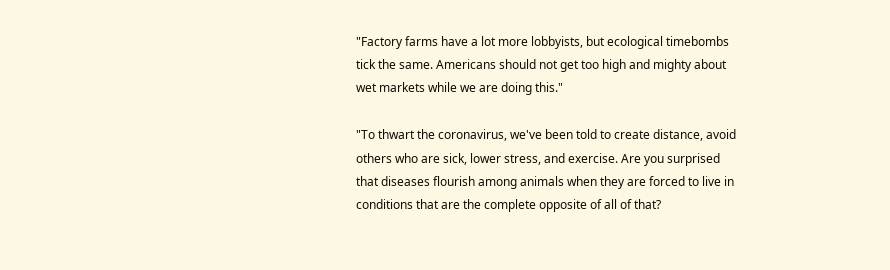"Factory farms have a lot more lobbyists, but ecological timebombs tick the same. Americans should not get too high and mighty about wet markets while we are doing this."

"To thwart the coronavirus, we've been told to create distance, avoid others who are sick, lower stress, and exercise. Are you surprised that diseases flourish among animals when they are forced to live in conditions that are the complete opposite of all of that?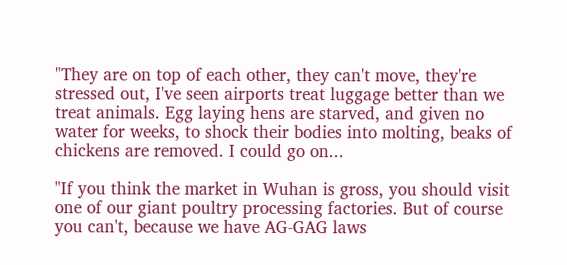"They are on top of each other, they can't move, they're stressed out, I've seen airports treat luggage better than we treat animals. Egg laying hens are starved, and given no water for weeks, to shock their bodies into molting, beaks of chickens are removed. I could go on...

"If you think the market in Wuhan is gross, you should visit one of our giant poultry processing factories. But of course you can't, because we have AG-GAG laws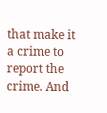that make it a crime to report the crime. And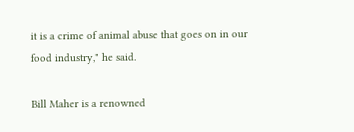it is a crime of animal abuse that goes on in our food industry," he said.

Bill Maher is a renowned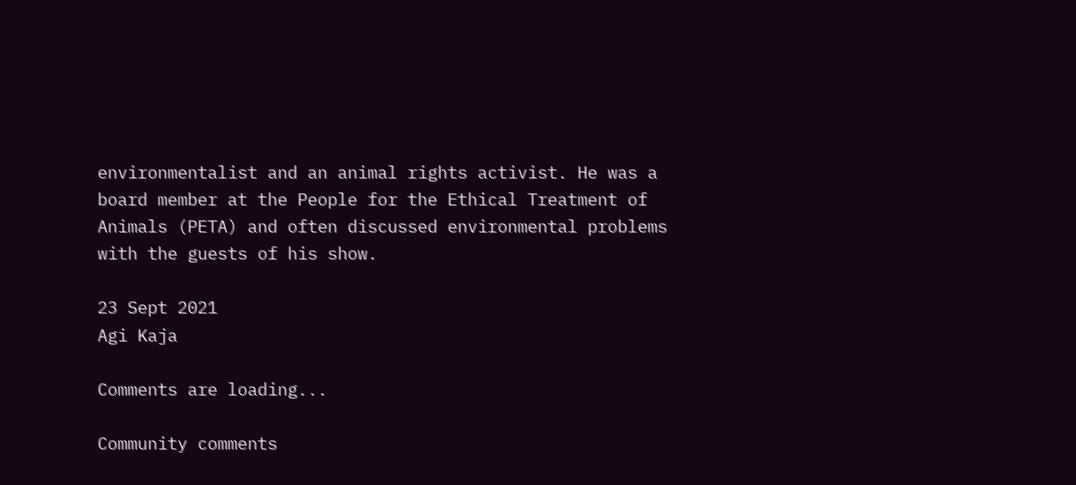environmentalist and an animal rights activist. He was a board member at the People for the Ethical Treatment of Animals (PETA) and often discussed environmental problems with the guests of his show.

23 Sept 2021
Agi Kaja

Comments are loading...

Community comments